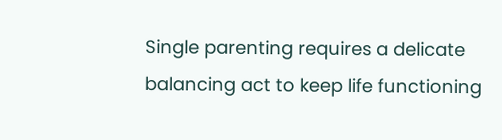Single parenting requires a delicate balancing act to keep life functioning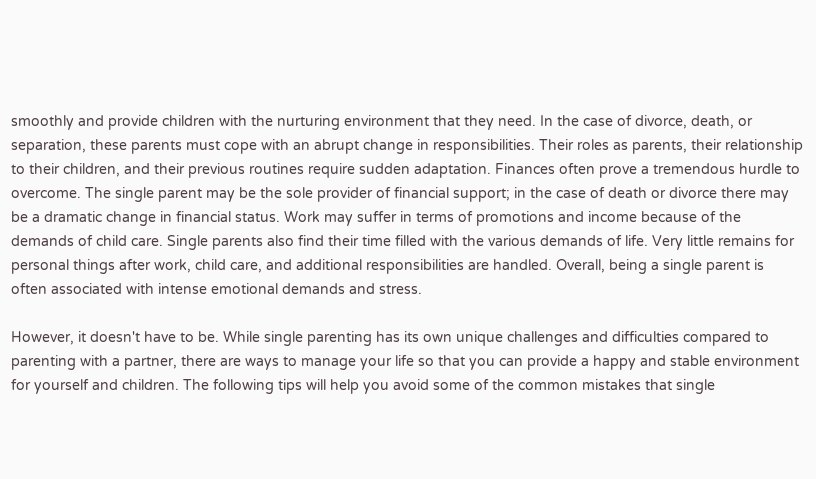smoothly and provide children with the nurturing environment that they need. In the case of divorce, death, or separation, these parents must cope with an abrupt change in responsibilities. Their roles as parents, their relationship to their children, and their previous routines require sudden adaptation. Finances often prove a tremendous hurdle to overcome. The single parent may be the sole provider of financial support; in the case of death or divorce there may be a dramatic change in financial status. Work may suffer in terms of promotions and income because of the demands of child care. Single parents also find their time filled with the various demands of life. Very little remains for personal things after work, child care, and additional responsibilities are handled. Overall, being a single parent is often associated with intense emotional demands and stress.

However, it doesn't have to be. While single parenting has its own unique challenges and difficulties compared to parenting with a partner, there are ways to manage your life so that you can provide a happy and stable environment for yourself and children. The following tips will help you avoid some of the common mistakes that single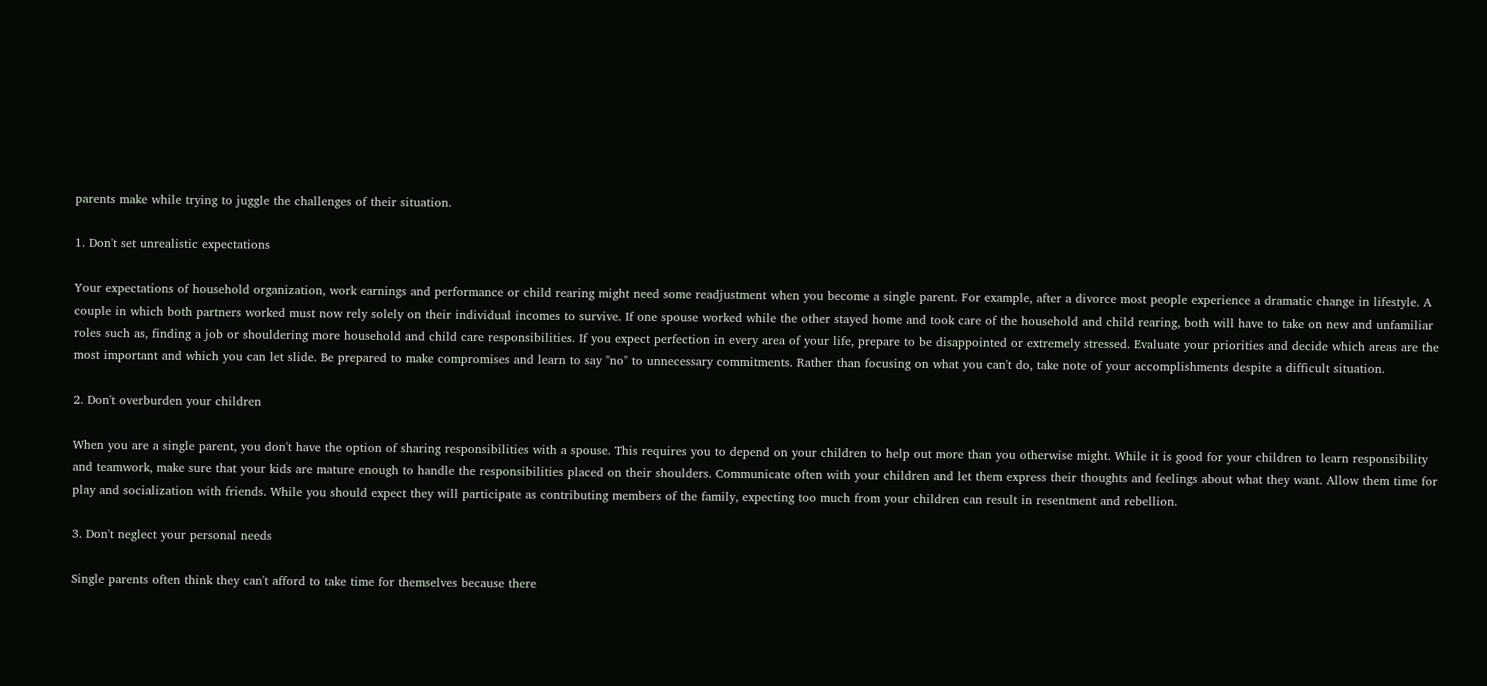parents make while trying to juggle the challenges of their situation.

1. Don't set unrealistic expectations

Your expectations of household organization, work earnings and performance or child rearing might need some readjustment when you become a single parent. For example, after a divorce most people experience a dramatic change in lifestyle. A couple in which both partners worked must now rely solely on their individual incomes to survive. If one spouse worked while the other stayed home and took care of the household and child rearing, both will have to take on new and unfamiliar roles such as, finding a job or shouldering more household and child care responsibilities. If you expect perfection in every area of your life, prepare to be disappointed or extremely stressed. Evaluate your priorities and decide which areas are the most important and which you can let slide. Be prepared to make compromises and learn to say "no" to unnecessary commitments. Rather than focusing on what you can't do, take note of your accomplishments despite a difficult situation.

2. Don't overburden your children

When you are a single parent, you don't have the option of sharing responsibilities with a spouse. This requires you to depend on your children to help out more than you otherwise might. While it is good for your children to learn responsibility and teamwork, make sure that your kids are mature enough to handle the responsibilities placed on their shoulders. Communicate often with your children and let them express their thoughts and feelings about what they want. Allow them time for play and socialization with friends. While you should expect they will participate as contributing members of the family, expecting too much from your children can result in resentment and rebellion.

3. Don't neglect your personal needs

Single parents often think they can't afford to take time for themselves because there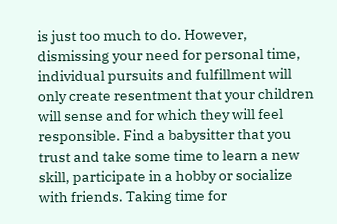is just too much to do. However, dismissing your need for personal time, individual pursuits and fulfillment will only create resentment that your children will sense and for which they will feel responsible. Find a babysitter that you trust and take some time to learn a new skill, participate in a hobby or socialize with friends. Taking time for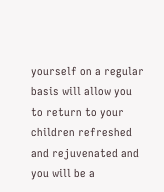yourself on a regular basis will allow you to return to your children refreshed and rejuvenated and you will be a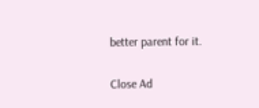better parent for it.

Close Ad